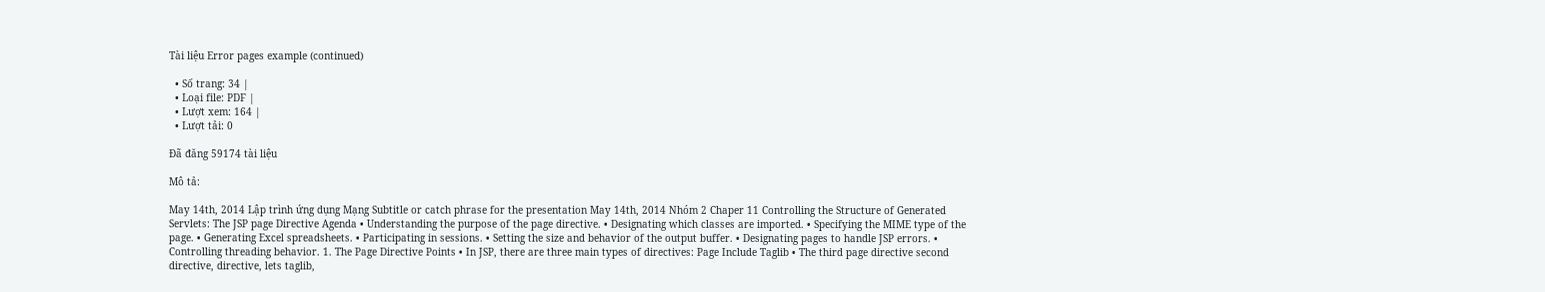Tài liệu Error pages example (continued)

  • Số trang: 34 |
  • Loại file: PDF |
  • Lượt xem: 164 |
  • Lượt tải: 0

Đã đăng 59174 tài liệu

Mô tả:

May 14th, 2014 Lập trình ứng dụng Mạng Subtitle or catch phrase for the presentation May 14th, 2014 Nhóm 2 Chaper 11 Controlling the Structure of Generated Servlets: The JSP page Directive Agenda • Understanding the purpose of the page directive. • Designating which classes are imported. • Specifying the MIME type of the page. • Generating Excel spreadsheets. • Participating in sessions. • Setting the size and behavior of the output buffer. • Designating pages to handle JSP errors. • Controlling threading behavior. 1. The Page Directive Points • In JSP, there are three main types of directives: Page Include Taglib • The third page directive second directive, directive, lets taglib,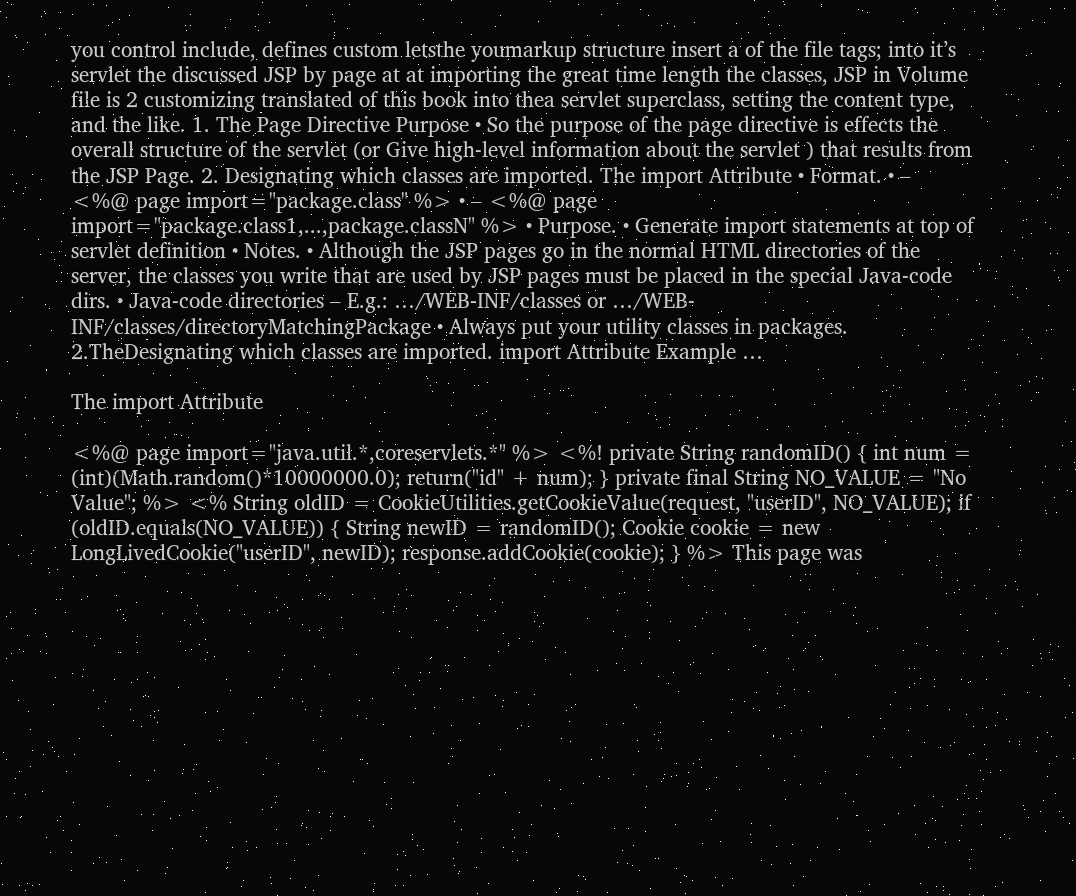you control include, defines custom letsthe youmarkup structure insert a of the file tags; into it’s servlet the discussed JSP by page at at importing the great time length the classes, JSP in Volume file is 2 customizing translated of this book into thea servlet superclass, setting the content type, and the like. 1. The Page Directive Purpose • So the purpose of the page directive is effects the overall structure of the servlet (or Give high-level information about the servlet ) that results from the JSP Page. 2. Designating which classes are imported. The import Attribute • Format. • – <%@ page import="package.class" %> • – <%@ page import="package.class1,...,package.classN" %> • Purpose. • Generate import statements at top of servlet definition • Notes. • Although the JSP pages go in the normal HTML directories of the server, the classes you write that are used by JSP pages must be placed in the special Java-code dirs. • Java-code directories – E.g.: …/WEB-INF/classes or …/WEB-INF/classes/directoryMatchingPackage • Always put your utility classes in packages. 2.TheDesignating which classes are imported. import Attribute Example …

The import Attribute

<%@ page import="java.util.*,coreservlets.*" %> <%! private String randomID() { int num = (int)(Math.random()*10000000.0); return("id" + num); } private final String NO_VALUE = "No Value"; %> <% String oldID = CookieUtilities.getCookieValue(request, "userID", NO_VALUE); if (oldID.equals(NO_VALUE)) { String newID = randomID(); Cookie cookie = new LongLivedCookie("userID", newID); response.addCookie(cookie); } %> This page was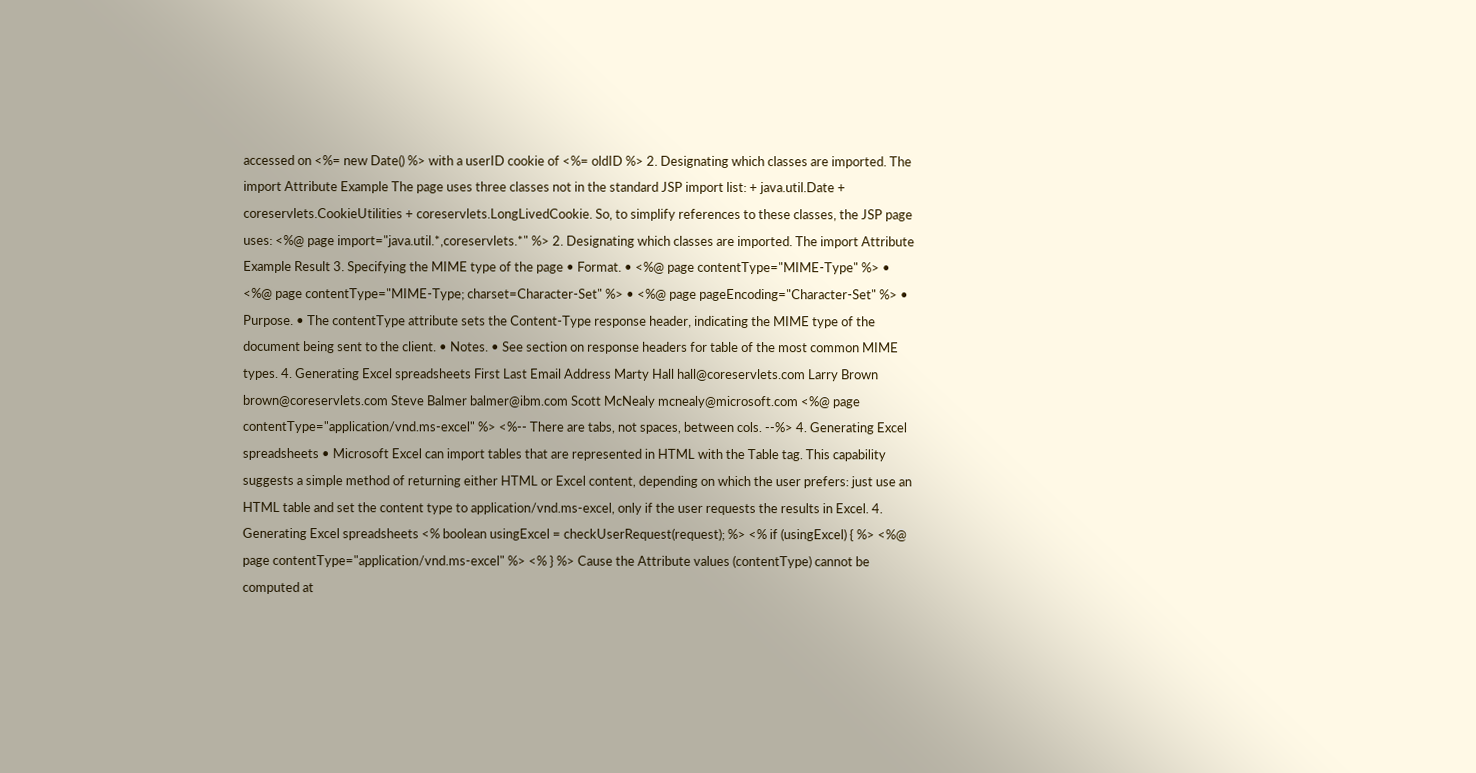accessed on <%= new Date() %> with a userID cookie of <%= oldID %> 2. Designating which classes are imported. The import Attribute Example The page uses three classes not in the standard JSP import list: + java.util.Date + coreservlets.CookieUtilities + coreservlets.LongLivedCookie. So, to simplify references to these classes, the JSP page uses: <%@ page import="java.util.*,coreservlets.*" %> 2. Designating which classes are imported. The import Attribute Example Result 3. Specifying the MIME type of the page • Format. • <%@ page contentType="MIME-Type" %> • <%@ page contentType="MIME-Type; charset=Character-Set" %> • <%@ page pageEncoding="Character-Set" %> • Purpose. • The contentType attribute sets the Content-Type response header, indicating the MIME type of the document being sent to the client. • Notes. • See section on response headers for table of the most common MIME types. 4. Generating Excel spreadsheets First Last Email Address Marty Hall hall@coreservlets.com Larry Brown brown@coreservlets.com Steve Balmer balmer@ibm.com Scott McNealy mcnealy@microsoft.com <%@ page contentType="application/vnd.ms-excel" %> <%-- There are tabs, not spaces, between cols. --%> 4. Generating Excel spreadsheets • Microsoft Excel can import tables that are represented in HTML with the Table tag. This capability suggests a simple method of returning either HTML or Excel content, depending on which the user prefers: just use an HTML table and set the content type to application/vnd.ms-excel, only if the user requests the results in Excel. 4. Generating Excel spreadsheets <% boolean usingExcel = checkUserRequest(request); %> <% if (usingExcel) { %> <%@ page contentType="application/vnd.ms-excel" %> <% } %> Cause the Attribute values (contentType) cannot be computed at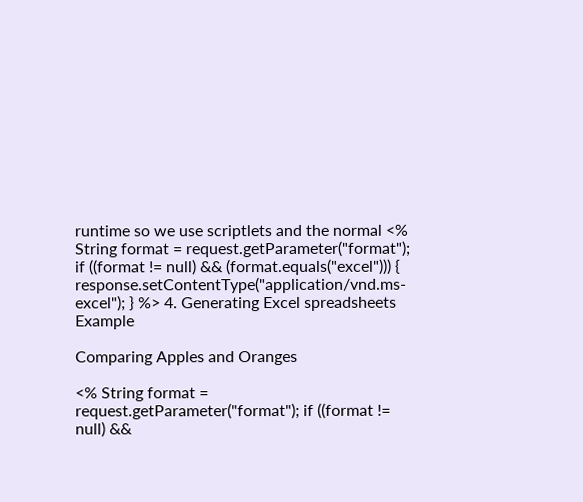runtime so we use scriptlets and the normal <% String format = request.getParameter("format"); if ((format != null) && (format.equals("excel"))) { response.setContentType("application/vnd.ms-excel"); } %> 4. Generating Excel spreadsheets Example

Comparing Apples and Oranges

<% String format = request.getParameter("format"); if ((format != null) &&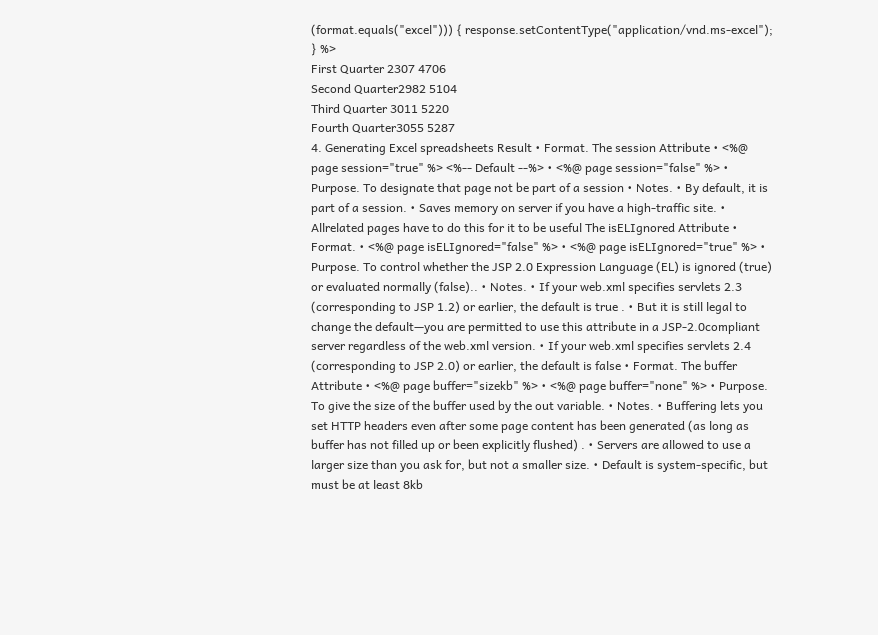(format.equals("excel"))) { response.setContentType("application/vnd.ms-excel"); } %>
First Quarter 2307 4706
Second Quarter2982 5104
Third Quarter 3011 5220
Fourth Quarter3055 5287
4. Generating Excel spreadsheets Result • Format. The session Attribute • <%@ page session="true" %> <%-- Default --%> • <%@ page session="false" %> • Purpose. To designate that page not be part of a session • Notes. • By default, it is part of a session. • Saves memory on server if you have a high-traffic site. • Allrelated pages have to do this for it to be useful The isELIgnored Attribute • Format. • <%@ page isELIgnored="false" %> • <%@ page isELIgnored="true" %> • Purpose. To control whether the JSP 2.0 Expression Language (EL) is ignored (true) or evaluated normally (false).. • Notes. • If your web.xml specifies servlets 2.3 (corresponding to JSP 1.2) or earlier, the default is true . • But it is still legal to change the default—you are permitted to use this attribute in a JSP-2.0compliant server regardless of the web.xml version. • If your web.xml specifies servlets 2.4 (corresponding to JSP 2.0) or earlier, the default is false • Format. The buffer Attribute • <%@ page buffer="sizekb" %> • <%@ page buffer="none" %> • Purpose. To give the size of the buffer used by the out variable. • Notes. • Buffering lets you set HTTP headers even after some page content has been generated (as long as buffer has not filled up or been explicitly flushed) . • Servers are allowed to use a larger size than you ask for, but not a smaller size. • Default is system-specific, but must be at least 8kb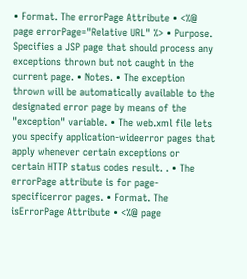• Format. The errorPage Attribute • <%@ page errorPage="Relative URL" %> • Purpose. Specifies a JSP page that should process any exceptions thrown but not caught in the current page. • Notes. • The exception thrown will be automatically available to the designated error page by means of the "exception" variable. • The web.xml file lets you specify application-wideerror pages that apply whenever certain exceptions or certain HTTP status codes result. . • The errorPage attribute is for page-specificerror pages. • Format. The isErrorPage Attribute • <%@ page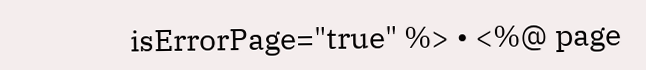isErrorPage="true" %> • <%@ page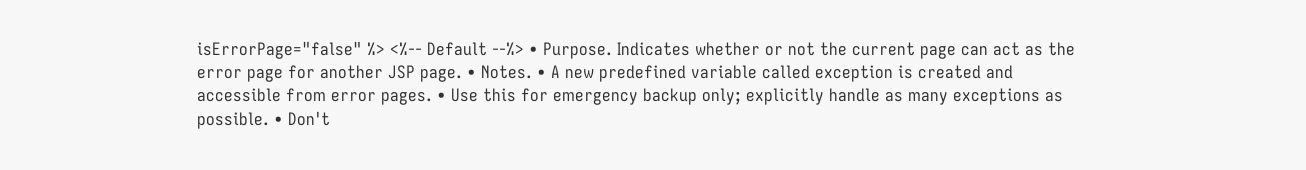isErrorPage="false" %> <%-- Default --%> • Purpose. Indicates whether or not the current page can act as the error page for another JSP page. • Notes. • A new predefined variable called exception is created and accessible from error pages. • Use this for emergency backup only; explicitly handle as many exceptions as possible. • Don't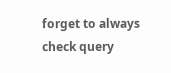forget to always check query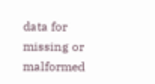data for missing or malformed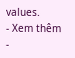values.
- Xem thêm -